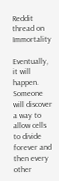Reddit thread on Immortality

Eventually, it will happen. Someone will discover a way to allow cells to divide forever and then every other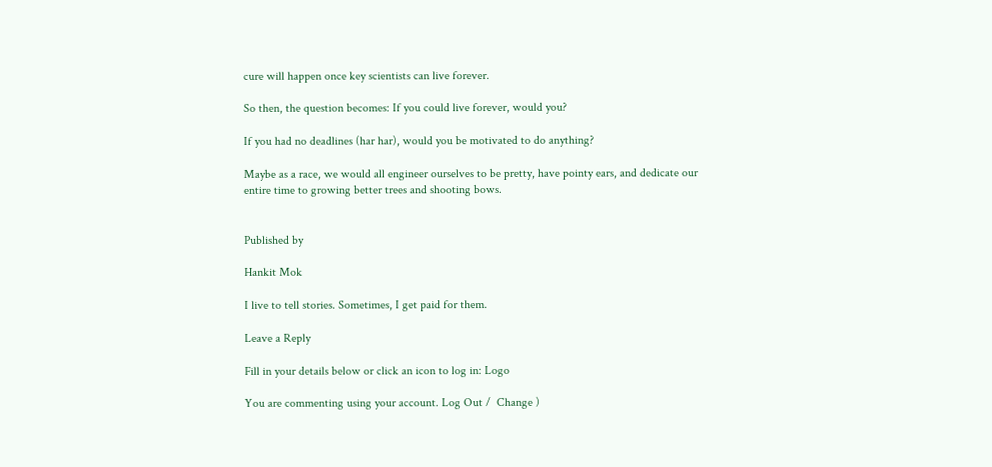cure will happen once key scientists can live forever.

So then, the question becomes: If you could live forever, would you?

If you had no deadlines (har har), would you be motivated to do anything?

Maybe as a race, we would all engineer ourselves to be pretty, have pointy ears, and dedicate our entire time to growing better trees and shooting bows.


Published by

Hankit Mok

I live to tell stories. Sometimes, I get paid for them.

Leave a Reply

Fill in your details below or click an icon to log in: Logo

You are commenting using your account. Log Out /  Change )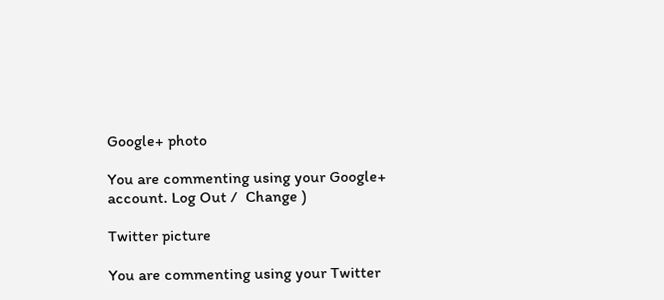Google+ photo

You are commenting using your Google+ account. Log Out /  Change )

Twitter picture

You are commenting using your Twitter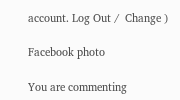account. Log Out /  Change )

Facebook photo

You are commenting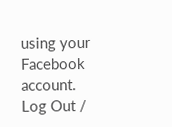using your Facebook account. Log Out /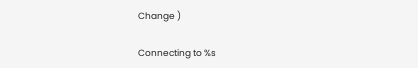Change )

Connecting to %s